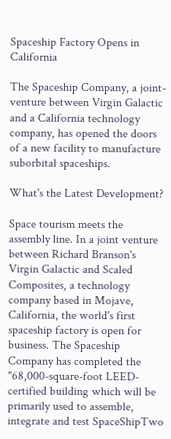Spaceship Factory Opens in California

The Spaceship Company, a joint-venture between Virgin Galactic and a California technology company, has opened the doors of a new facility to manufacture suborbital spaceships.

What's the Latest Development?

Space tourism meets the assembly line. In a joint venture between Richard Branson's Virgin Galactic and Scaled Composites, a technology company based in Mojave, California, the world's first spaceship factory is open for business. The Spaceship Company has completed the "68,000-square-foot LEED-certified building which will be primarily used to assemble, integrate and test SpaceShipTwo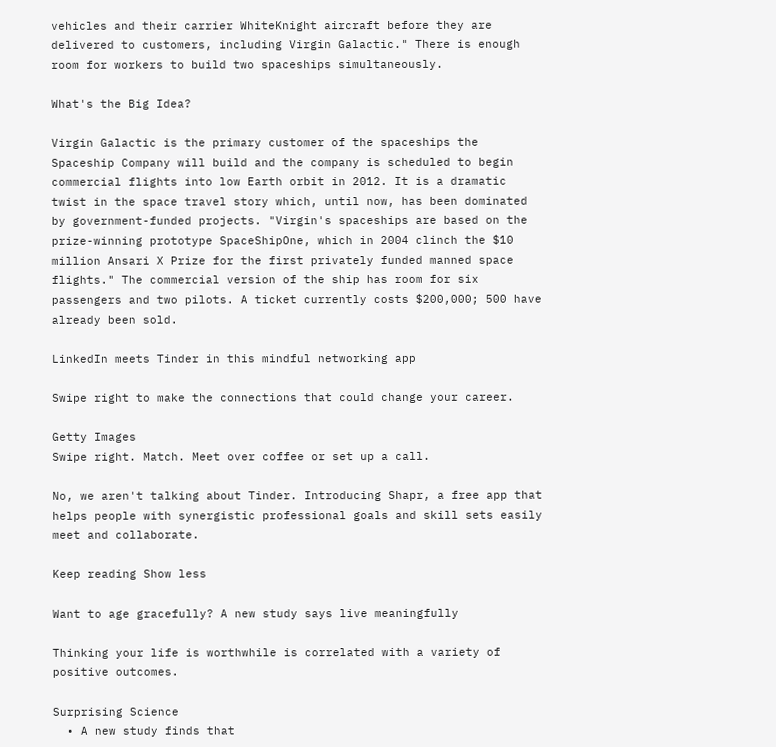vehicles and their carrier WhiteKnight aircraft before they are delivered to customers, including Virgin Galactic." There is enough room for workers to build two spaceships simultaneously.

What's the Big Idea?

Virgin Galactic is the primary customer of the spaceships the Spaceship Company will build and the company is scheduled to begin commercial flights into low Earth orbit in 2012. It is a dramatic twist in the space travel story which, until now, has been dominated by government-funded projects. "Virgin's spaceships are based on the prize-winning prototype SpaceShipOne, which in 2004 clinch the $10 million Ansari X Prize for the first privately funded manned space flights." The commercial version of the ship has room for six passengers and two pilots. A ticket currently costs $200,000; 500 have already been sold.

LinkedIn meets Tinder in this mindful networking app

Swipe right to make the connections that could change your career.

Getty Images
Swipe right. Match. Meet over coffee or set up a call.

No, we aren't talking about Tinder. Introducing Shapr, a free app that helps people with synergistic professional goals and skill sets easily meet and collaborate.

Keep reading Show less

Want to age gracefully? A new study says live meaningfully

Thinking your life is worthwhile is correlated with a variety of positive outcomes.

Surprising Science
  • A new study finds that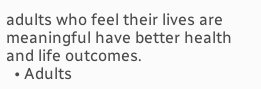adults who feel their lives are meaningful have better health and life outcomes.
  • Adults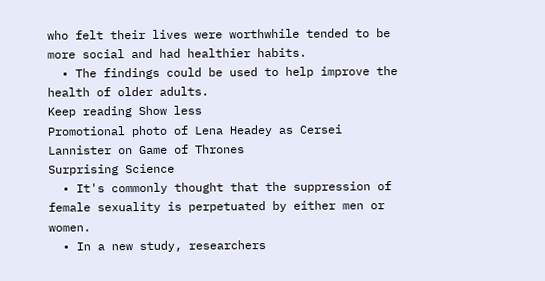who felt their lives were worthwhile tended to be more social and had healthier habits.
  • The findings could be used to help improve the health of older adults.
Keep reading Show less
Promotional photo of Lena Headey as Cersei Lannister on Game of Thrones
Surprising Science
  • It's commonly thought that the suppression of female sexuality is perpetuated by either men or women.
  • In a new study, researchers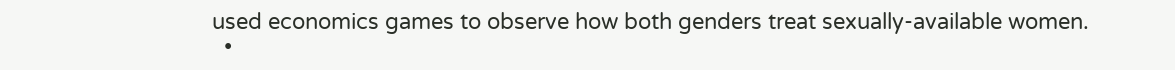used economics games to observe how both genders treat sexually-available women.
  •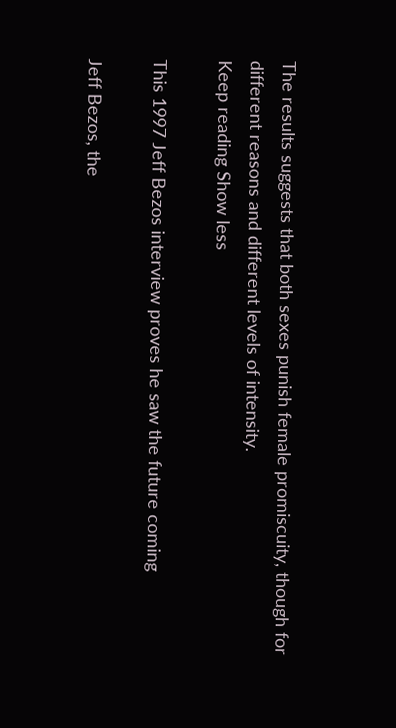The results suggests that both sexes punish female promiscuity, though for different reasons and different levels of intensity.
Keep reading Show less

This 1997 Jeff Bezos interview proves he saw the future coming

Jeff Bezos, the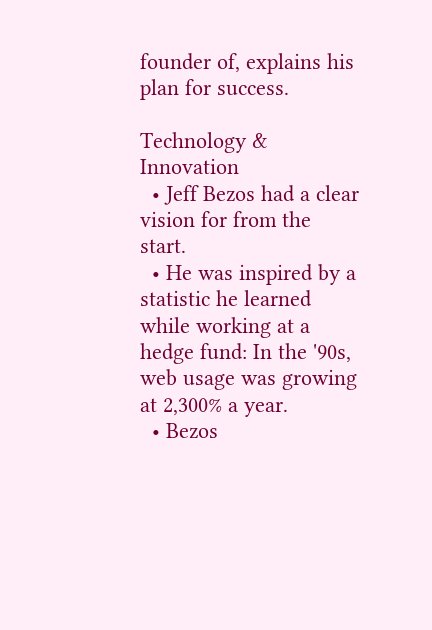founder of, explains his plan for success.

Technology & Innovation
  • Jeff Bezos had a clear vision for from the start.
  • He was inspired by a statistic he learned while working at a hedge fund: In the '90s, web usage was growing at 2,300% a year.
  • Bezos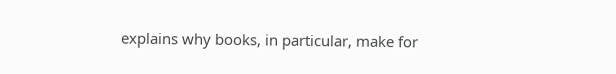explains why books, in particular, make for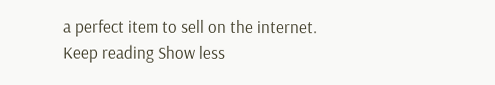a perfect item to sell on the internet.
Keep reading Show less